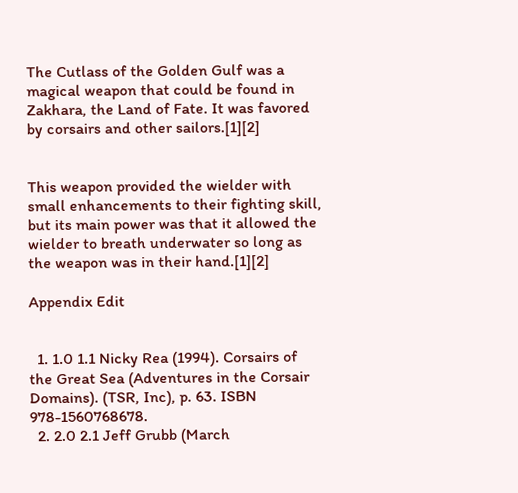The Cutlass of the Golden Gulf was a magical weapon that could be found in Zakhara, the Land of Fate. It was favored by corsairs and other sailors.[1][2]


This weapon provided the wielder with small enhancements to their fighting skill, but its main power was that it allowed the wielder to breath underwater so long as the weapon was in their hand.[1][2]

Appendix Edit


  1. 1.0 1.1 Nicky Rea (1994). Corsairs of the Great Sea (Adventures in the Corsair Domains). (TSR, Inc), p. 63. ISBN 978-1560768678.
  2. 2.0 2.1 Jeff Grubb (March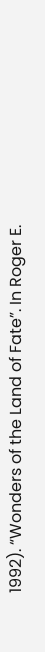1992). “Wonders of the Land of Fate”. In Roger E.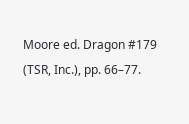Moore ed. Dragon #179 (TSR, Inc.), pp. 66–77.